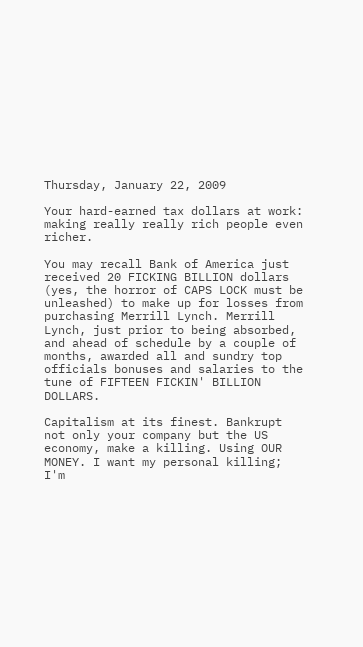Thursday, January 22, 2009

Your hard-earned tax dollars at work: making really really rich people even richer.

You may recall Bank of America just received 20 FICKING BILLION dollars (yes, the horror of CAPS LOCK must be unleashed) to make up for losses from purchasing Merrill Lynch. Merrill Lynch, just prior to being absorbed, and ahead of schedule by a couple of months, awarded all and sundry top officials bonuses and salaries to the tune of FIFTEEN FICKIN' BILLION DOLLARS.

Capitalism at its finest. Bankrupt not only your company but the US economy, make a killing. Using OUR MONEY. I want my personal killing; I'm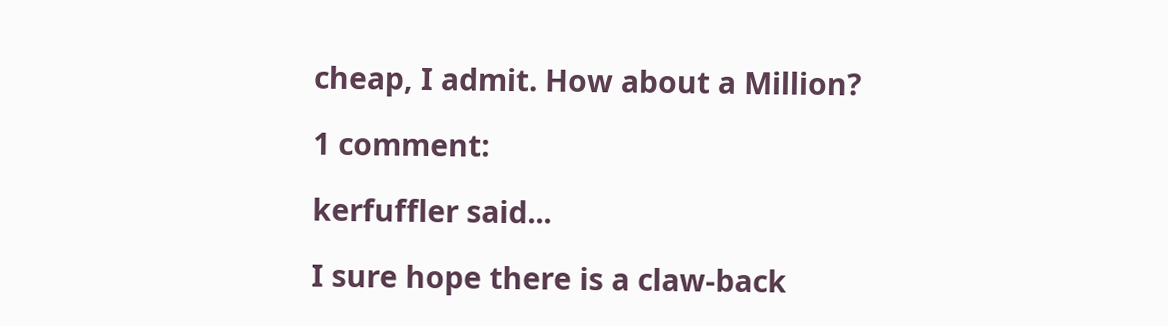cheap, I admit. How about a Million?

1 comment:

kerfuffler said...

I sure hope there is a claw-back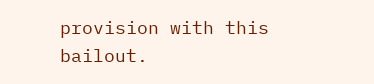provision with this bailout.